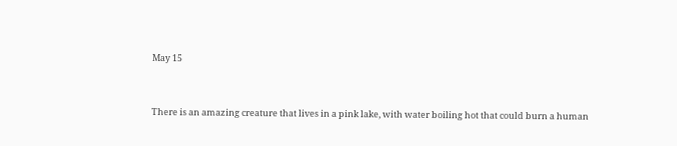May 15


There is an amazing creature that lives in a pink lake, with water boiling hot that could burn a human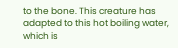to the bone. This creature has adapted to this hot boiling water, which is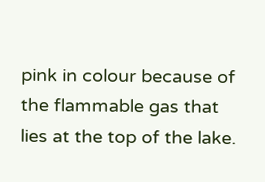pink in colour because of the flammable gas that lies at the top of the lake.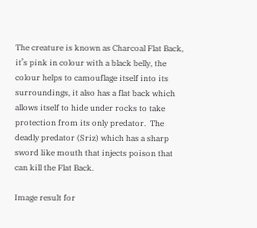The creature is known as Charcoal Flat Back, it’s pink in colour with a black belly, the colour helps to camouflage itself into its surroundings, it also has a flat back which allows itself to hide under rocks to take protection from its only predator.  The deadly predator (Sriz) which has a sharp sword like mouth that injects poison that can kill the Flat Back.

Image result for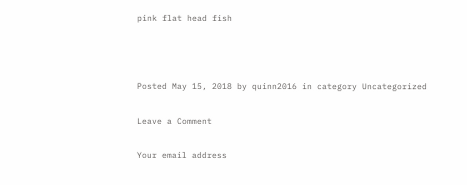pink flat head fish



Posted May 15, 2018 by quinn2016 in category Uncategorized

Leave a Comment

Your email address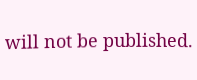will not be published.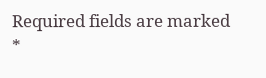Required fields are marked *